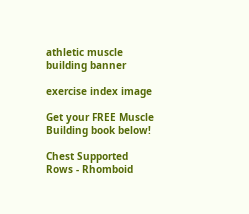athletic muscle building banner

exercise index image

Get your FREE Muscle Building book below!

Chest Supported Rows - Rhomboid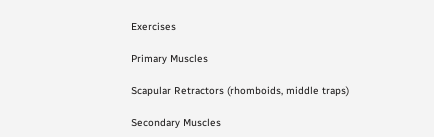Exercises

Primary Muscles

Scapular Retractors (rhomboids, middle traps)

Secondary Muscles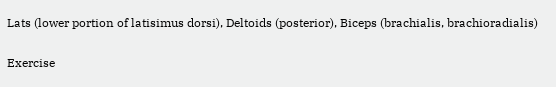Lats (lower portion of latisimus dorsi), Deltoids (posterior), Biceps (brachialis, brachioradialis)

Exercise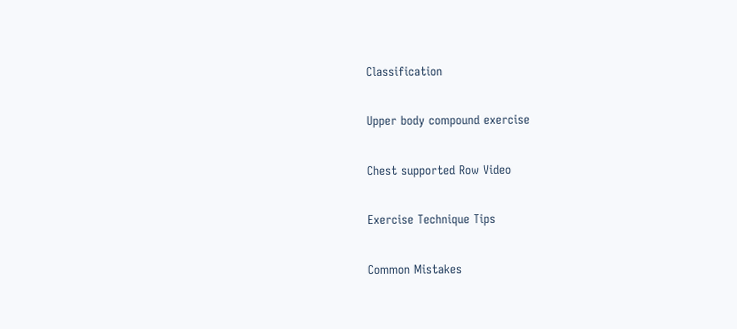Classification

Upper body compound exercise

Chest supported Row Video

Exercise Technique Tips

Common Mistakes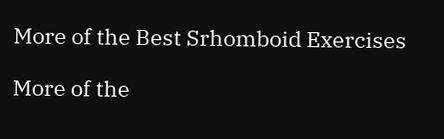More of the Best Srhomboid Exercises

More of the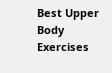Best Upper Body Exercises